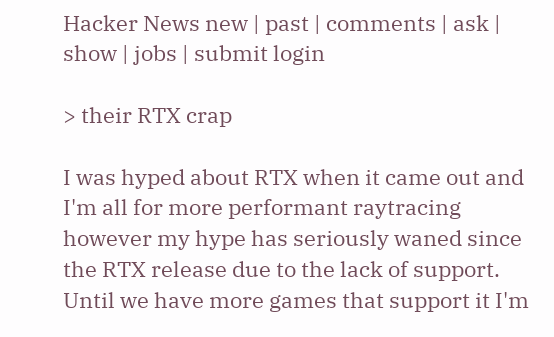Hacker News new | past | comments | ask | show | jobs | submit login

> their RTX crap

I was hyped about RTX when it came out and I'm all for more performant raytracing however my hype has seriously waned since the RTX release due to the lack of support. Until we have more games that support it I'm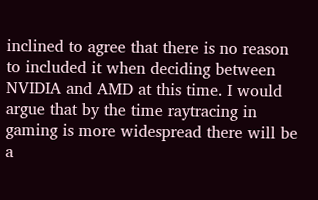inclined to agree that there is no reason to included it when deciding between NVIDIA and AMD at this time. I would argue that by the time raytracing in gaming is more widespread there will be a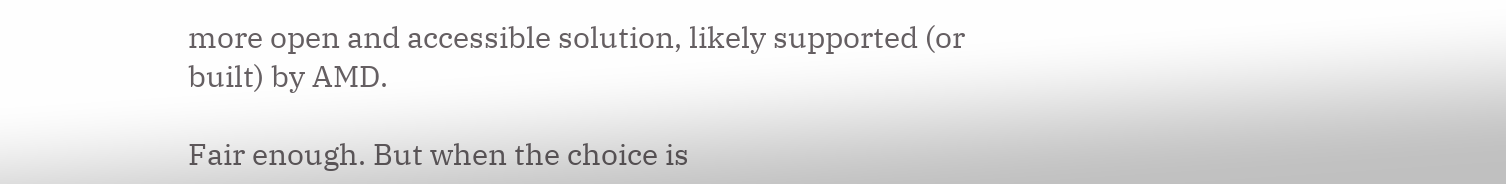more open and accessible solution, likely supported (or built) by AMD.

Fair enough. But when the choice is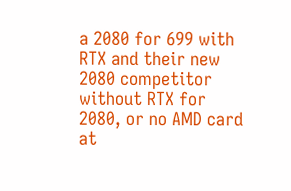a 2080 for 699 with RTX and their new 2080 competitor without RTX for 2080, or no AMD card at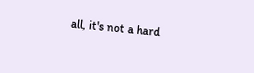all, it's not a hard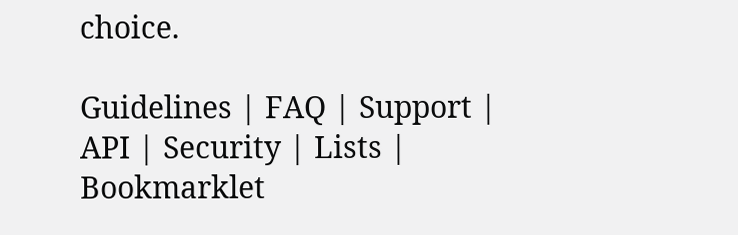choice.

Guidelines | FAQ | Support | API | Security | Lists | Bookmarklet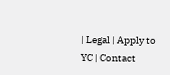| Legal | Apply to YC | Contact